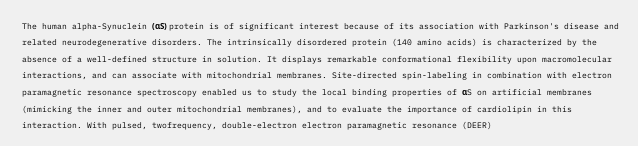The human alpha-Synuclein (αS) protein is of significant interest because of its association with Parkinson's disease and related neurodegenerative disorders. The intrinsically disordered protein (140 amino acids) is characterized by the absence of a well-defined structure in solution. It displays remarkable conformational flexibility upon macromolecular interactions, and can associate with mitochondrial membranes. Site-directed spin-labeling in combination with electron paramagnetic resonance spectroscopy enabled us to study the local binding properties of αS on artificial membranes (mimicking the inner and outer mitochondrial membranes), and to evaluate the importance of cardiolipin in this interaction. With pulsed, twofrequency, double-electron electron paramagnetic resonance (DEER)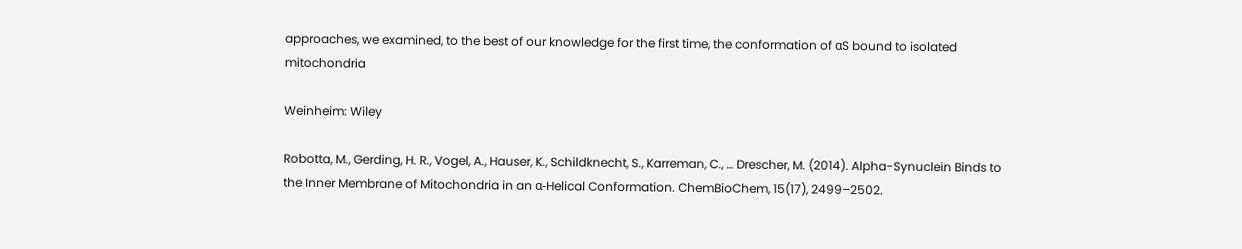approaches, we examined, to the best of our knowledge for the first time, the conformation of αS bound to isolated mitochondria

Weinheim: Wiley

Robotta, M., Gerding, H. R., Vogel, A., Hauser, K., Schildknecht, S., Karreman, C., … Drescher, M. (2014). Alpha-Synuclein Binds to the Inner Membrane of Mitochondria in an α-Helical Conformation. ChemBioChem, 15(17), 2499–2502.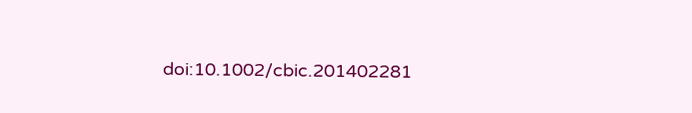doi:10.1002/cbic.201402281